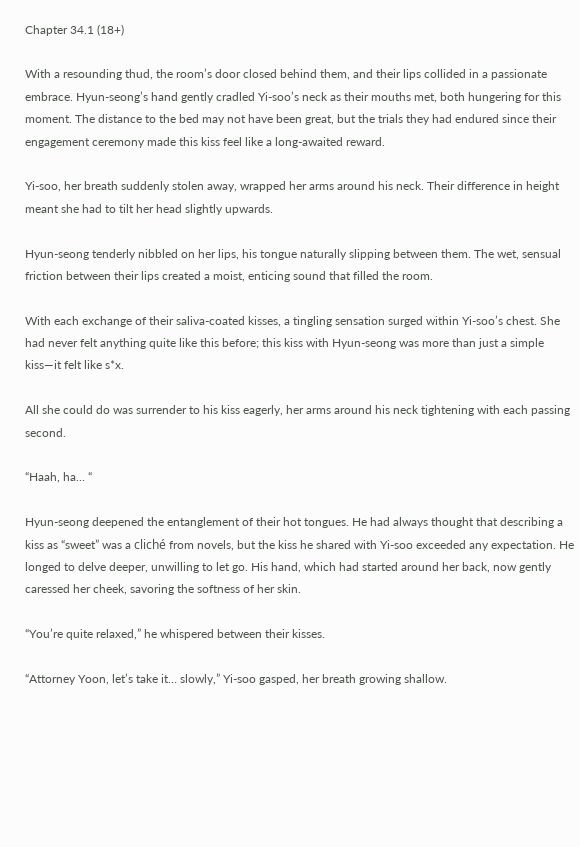Chapter 34.1 (18+)

With a resounding thud, the room’s door closed behind them, and their lips collided in a passionate embrace. Hyun-seong’s hand gently cradled Yi-soo’s neck as their mouths met, both hungering for this moment. The distance to the bed may not have been great, but the trials they had endured since their engagement ceremony made this kiss feel like a long-awaited reward.

Yi-soo, her breath suddenly stolen away, wrapped her arms around his neck. Their difference in height meant she had to tilt her head slightly upwards.

Hyun-seong tenderly nibbled on her lips, his tongue naturally slipping between them. The wet, sensual friction between their lips created a moist, enticing sound that filled the room.

With each exchange of their saliva-coated kisses, a tingling sensation surged within Yi-soo’s chest. She had never felt anything quite like this before; this kiss with Hyun-seong was more than just a simple kiss—it felt like s*x.

All she could do was surrender to his kiss eagerly, her arms around his neck tightening with each passing second.

“Haah, ha… “

Hyun-seong deepened the entanglement of their hot tongues. He had always thought that describing a kiss as “sweet” was a cliché from novels, but the kiss he shared with Yi-soo exceeded any expectation. He longed to delve deeper, unwilling to let go. His hand, which had started around her back, now gently caressed her cheek, savoring the softness of her skin.

“You’re quite relaxed,” he whispered between their kisses.

“Attorney Yoon, let’s take it… slowly,” Yi-soo gasped, her breath growing shallow.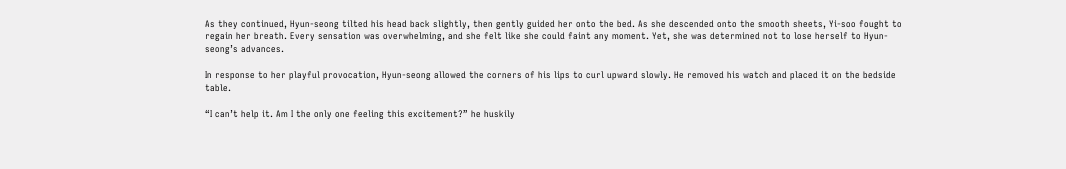As they continued, Hyun-seong tilted his head back slightly, then gently guided her onto the bed. As she descended onto the smooth sheets, Yi-soo fought to regain her breath. Every sensation was overwhelming, and she felt like she could faint any moment. Yet, she was determined not to lose herself to Hyun-seong’s advances.

In response to her playful provocation, Hyun-seong allowed the corners of his lips to curl upward slowly. He removed his watch and placed it on the bedside table.

“I can’t help it. Am I the only one feeling this excitement?” he huskily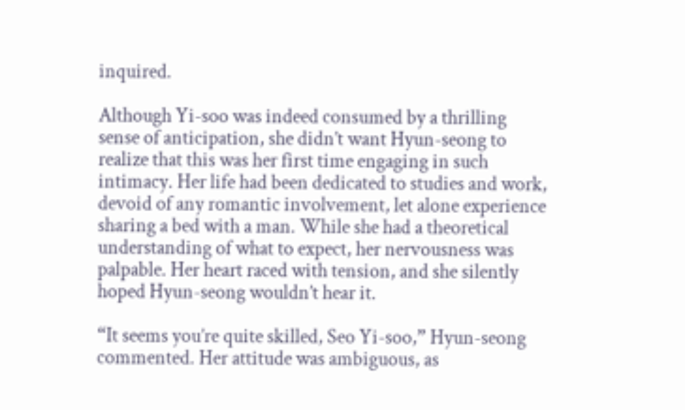inquired.

Although Yi-soo was indeed consumed by a thrilling sense of anticipation, she didn’t want Hyun-seong to realize that this was her first time engaging in such intimacy. Her life had been dedicated to studies and work, devoid of any romantic involvement, let alone experience sharing a bed with a man. While she had a theoretical understanding of what to expect, her nervousness was palpable. Her heart raced with tension, and she silently hoped Hyun-seong wouldn’t hear it.

“It seems you’re quite skilled, Seo Yi-soo,” Hyun-seong commented. Her attitude was ambiguous, as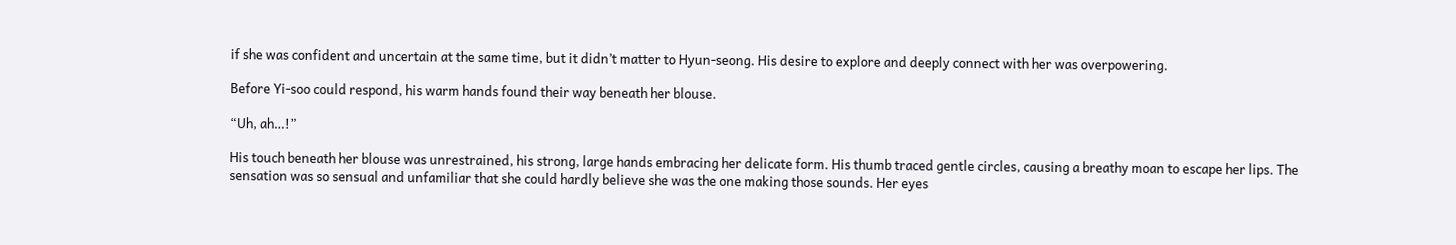if she was confident and uncertain at the same time, but it didn’t matter to Hyun-seong. His desire to explore and deeply connect with her was overpowering.

Before Yi-soo could respond, his warm hands found their way beneath her blouse.

“Uh, ah…!”

His touch beneath her blouse was unrestrained, his strong, large hands embracing her delicate form. His thumb traced gentle circles, causing a breathy moan to escape her lips. The sensation was so sensual and unfamiliar that she could hardly believe she was the one making those sounds. Her eyes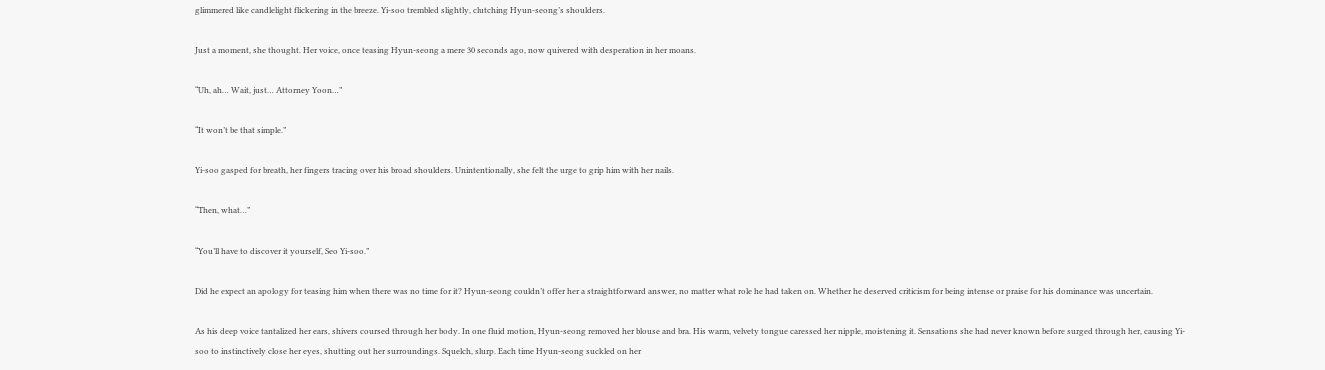glimmered like candlelight flickering in the breeze. Yi-soo trembled slightly, clutching Hyun-seong’s shoulders.

Just a moment, she thought. Her voice, once teasing Hyun-seong a mere 30 seconds ago, now quivered with desperation in her moans.

“Uh, ah… Wait, just… Attorney Yoon…”

“It won’t be that simple.”

Yi-soo gasped for breath, her fingers tracing over his broad shoulders. Unintentionally, she felt the urge to grip him with her nails.

“Then, what…”

“You’ll have to discover it yourself, Seo Yi-soo.”

Did he expect an apology for teasing him when there was no time for it? Hyun-seong couldn’t offer her a straightforward answer, no matter what role he had taken on. Whether he deserved criticism for being intense or praise for his dominance was uncertain.

As his deep voice tantalized her ears, shivers coursed through her body. In one fluid motion, Hyun-seong removed her blouse and bra. His warm, velvety tongue caressed her nipple, moistening it. Sensations she had never known before surged through her, causing Yi-soo to instinctively close her eyes, shutting out her surroundings. Squelch, slurp. Each time Hyun-seong suckled on her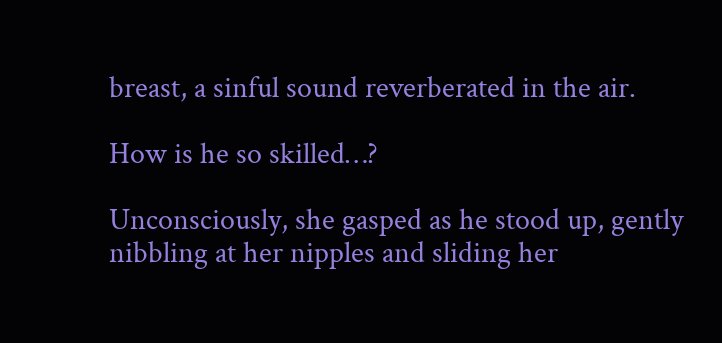breast, a sinful sound reverberated in the air.

How is he so skilled…?

Unconsciously, she gasped as he stood up, gently nibbling at her nipples and sliding her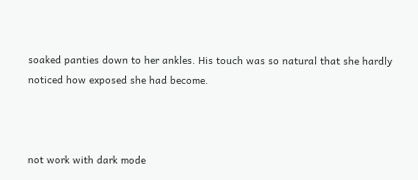soaked panties down to her ankles. His touch was so natural that she hardly noticed how exposed she had become.



not work with dark mode